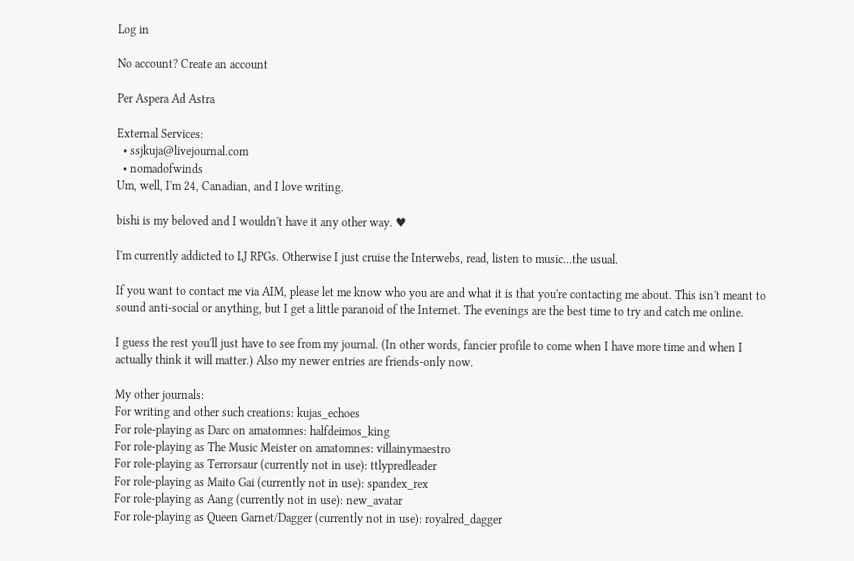Log in

No account? Create an account

Per Aspera Ad Astra

External Services:
  • ssjkuja@livejournal.com
  • nomadofwinds
Um, well, I'm 24, Canadian, and I love writing.

bishi is my beloved and I wouldn't have it any other way. ♥

I'm currently addicted to LJ RPGs. Otherwise I just cruise the Interwebs, read, listen to music...the usual.

If you want to contact me via AIM, please let me know who you are and what it is that you're contacting me about. This isn't meant to sound anti-social or anything, but I get a little paranoid of the Internet. The evenings are the best time to try and catch me online.

I guess the rest you'll just have to see from my journal. (In other words, fancier profile to come when I have more time and when I actually think it will matter.) Also my newer entries are friends-only now.

My other journals:
For writing and other such creations: kujas_echoes
For role-playing as Darc on amatomnes: halfdeimos_king
For role-playing as The Music Meister on amatomnes: villainymaestro
For role-playing as Terrorsaur (currently not in use): ttlypredleader
For role-playing as Maito Gai (currently not in use): spandex_rex
For role-playing as Aang (currently not in use): new_avatar
For role-playing as Queen Garnet/Dagger (currently not in use): royalred_dagger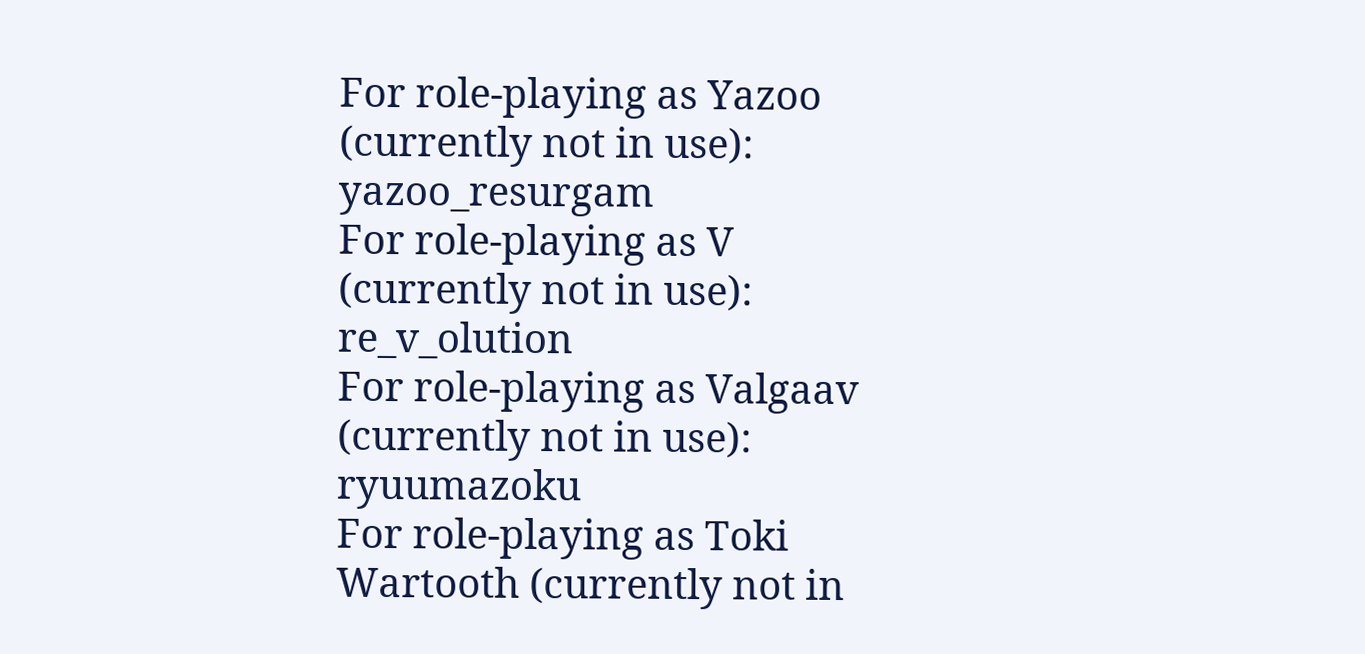For role-playing as Yazoo (currently not in use): yazoo_resurgam
For role-playing as V (currently not in use): re_v_olution
For role-playing as Valgaav (currently not in use): ryuumazoku
For role-playing as Toki Wartooth (currently not in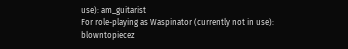use): am_guitarist
For role-playing as Waspinator (currently not in use): blowntopiecez